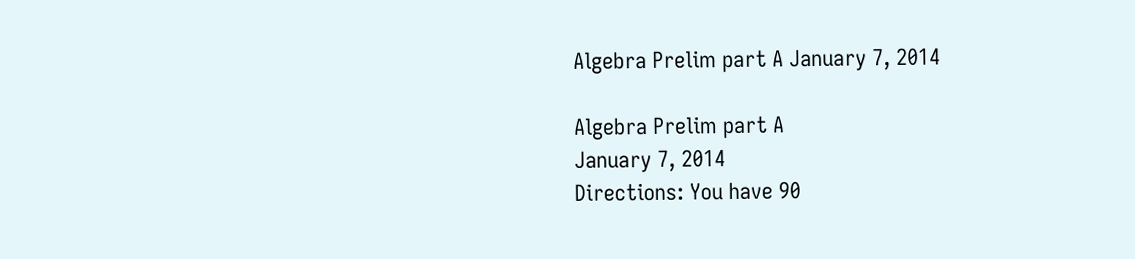Algebra Prelim part A January 7, 2014

Algebra Prelim part A
January 7, 2014
Directions: You have 90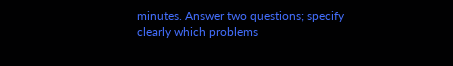minutes. Answer two questions; specify clearly which problems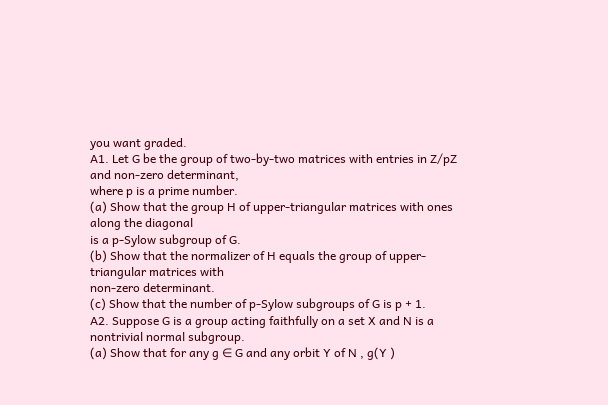you want graded.
A1. Let G be the group of two-by-two matrices with entries in Z/pZ and non-zero determinant,
where p is a prime number.
(a) Show that the group H of upper-triangular matrices with ones along the diagonal
is a p-Sylow subgroup of G.
(b) Show that the normalizer of H equals the group of upper-triangular matrices with
non-zero determinant.
(c) Show that the number of p-Sylow subgroups of G is p + 1.
A2. Suppose G is a group acting faithfully on a set X and N is a nontrivial normal subgroup.
(a) Show that for any g ∈ G and any orbit Y of N , g(Y )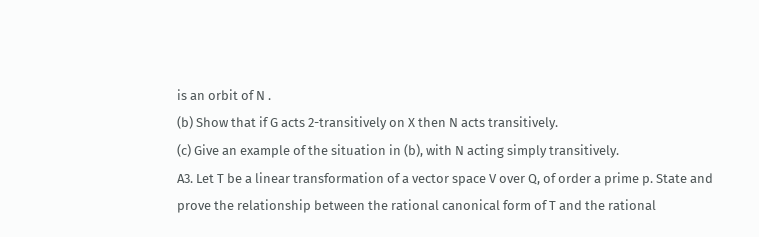is an orbit of N .
(b) Show that if G acts 2-transitively on X then N acts transitively.
(c) Give an example of the situation in (b), with N acting simply transitively.
A3. Let T be a linear transformation of a vector space V over Q, of order a prime p. State and
prove the relationship between the rational canonical form of T and the rational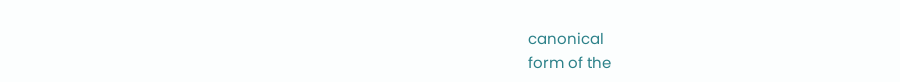canonical
form of the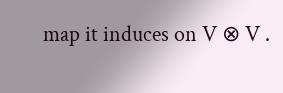map it induces on V ⊗ V .